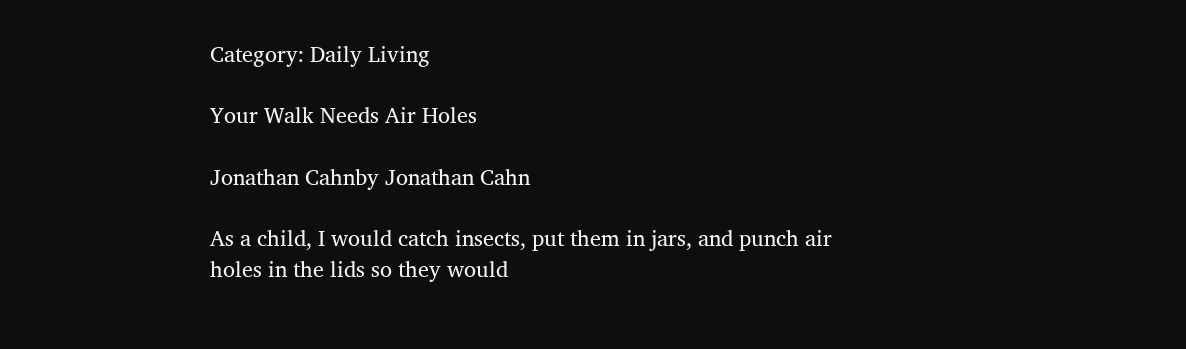Category: Daily Living

Your Walk Needs Air Holes

Jonathan Cahnby Jonathan Cahn

As a child, I would catch insects, put them in jars, and punch air holes in the lids so they would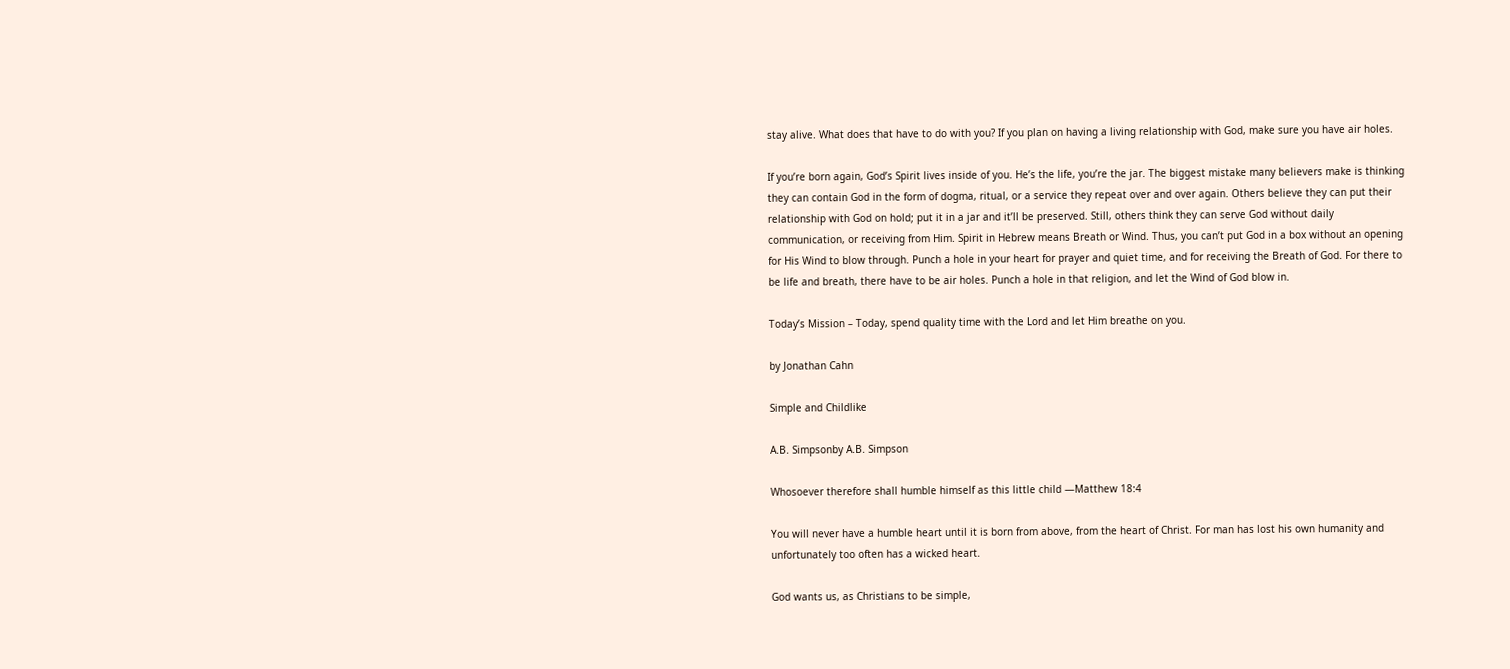stay alive. What does that have to do with you? If you plan on having a living relationship with God, make sure you have air holes.

If you’re born again, God’s Spirit lives inside of you. He’s the life, you’re the jar. The biggest mistake many believers make is thinking they can contain God in the form of dogma, ritual, or a service they repeat over and over again. Others believe they can put their relationship with God on hold; put it in a jar and it’ll be preserved. Still, others think they can serve God without daily communication, or receiving from Him. Spirit in Hebrew means Breath or Wind. Thus, you can’t put God in a box without an opening for His Wind to blow through. Punch a hole in your heart for prayer and quiet time, and for receiving the Breath of God. For there to be life and breath, there have to be air holes. Punch a hole in that religion, and let the Wind of God blow in.

Today’s Mission – Today, spend quality time with the Lord and let Him breathe on you.

by Jonathan Cahn

Simple and Childlike

A.B. Simpsonby A.B. Simpson

Whosoever therefore shall humble himself as this little child —Matthew 18:4

You will never have a humble heart until it is born from above, from the heart of Christ. For man has lost his own humanity and unfortunately too often has a wicked heart.

God wants us, as Christians to be simple,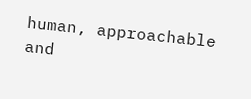human, approachable and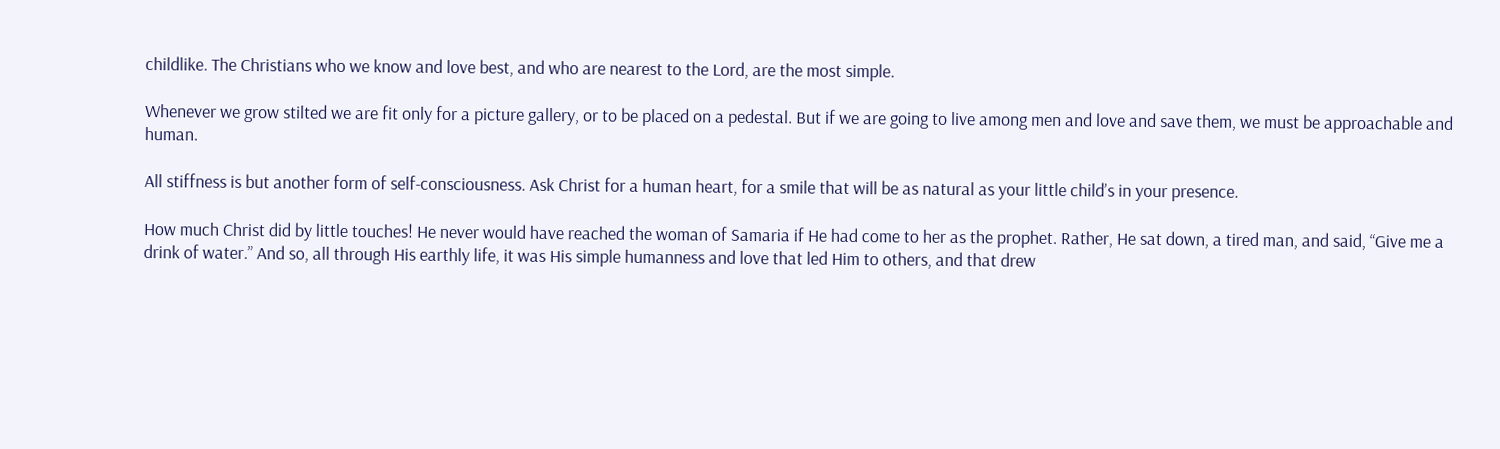childlike. The Christians who we know and love best, and who are nearest to the Lord, are the most simple.

Whenever we grow stilted we are fit only for a picture gallery, or to be placed on a pedestal. But if we are going to live among men and love and save them, we must be approachable and human.

All stiffness is but another form of self-consciousness. Ask Christ for a human heart, for a smile that will be as natural as your little child’s in your presence.

How much Christ did by little touches! He never would have reached the woman of Samaria if He had come to her as the prophet. Rather, He sat down, a tired man, and said, “Give me a drink of water.” And so, all through His earthly life, it was His simple humanness and love that led Him to others, and that drew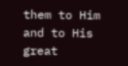them to Him and to His great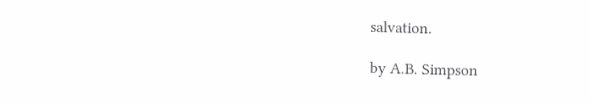salvation.

by A.B. Simpson